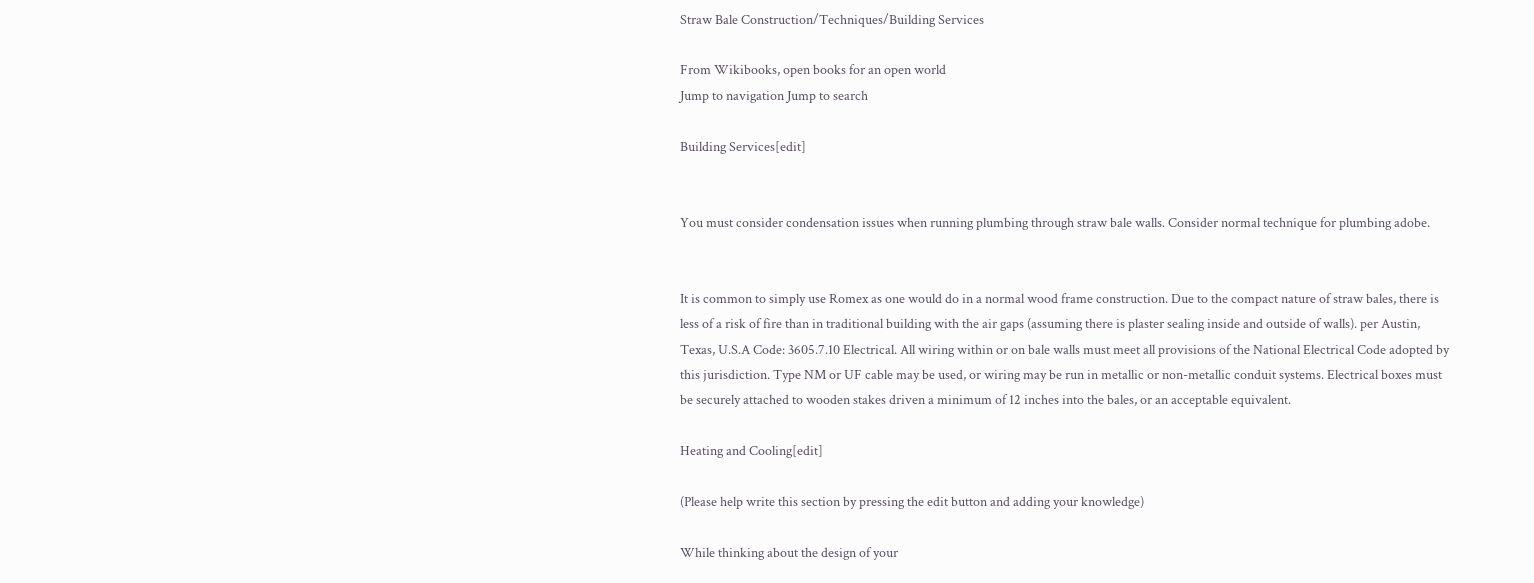Straw Bale Construction/Techniques/Building Services

From Wikibooks, open books for an open world
Jump to navigation Jump to search

Building Services[edit]


You must consider condensation issues when running plumbing through straw bale walls. Consider normal technique for plumbing adobe.


It is common to simply use Romex as one would do in a normal wood frame construction. Due to the compact nature of straw bales, there is less of a risk of fire than in traditional building with the air gaps (assuming there is plaster sealing inside and outside of walls). per Austin, Texas, U.S.A Code: 3605.7.10 Electrical. All wiring within or on bale walls must meet all provisions of the National Electrical Code adopted by this jurisdiction. Type NM or UF cable may be used, or wiring may be run in metallic or non-metallic conduit systems. Electrical boxes must be securely attached to wooden stakes driven a minimum of 12 inches into the bales, or an acceptable equivalent.

Heating and Cooling[edit]

(Please help write this section by pressing the edit button and adding your knowledge)

While thinking about the design of your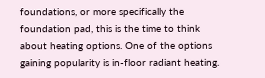foundations, or more specifically the foundation pad, this is the time to think about heating options. One of the options gaining popularity is in-floor radiant heating.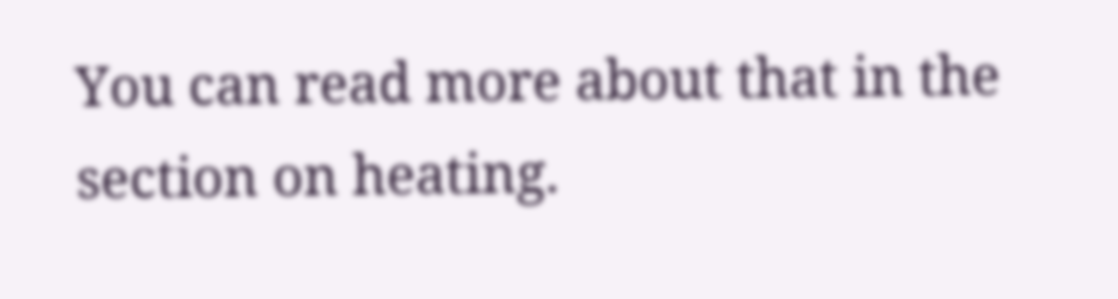You can read more about that in the section on heating.